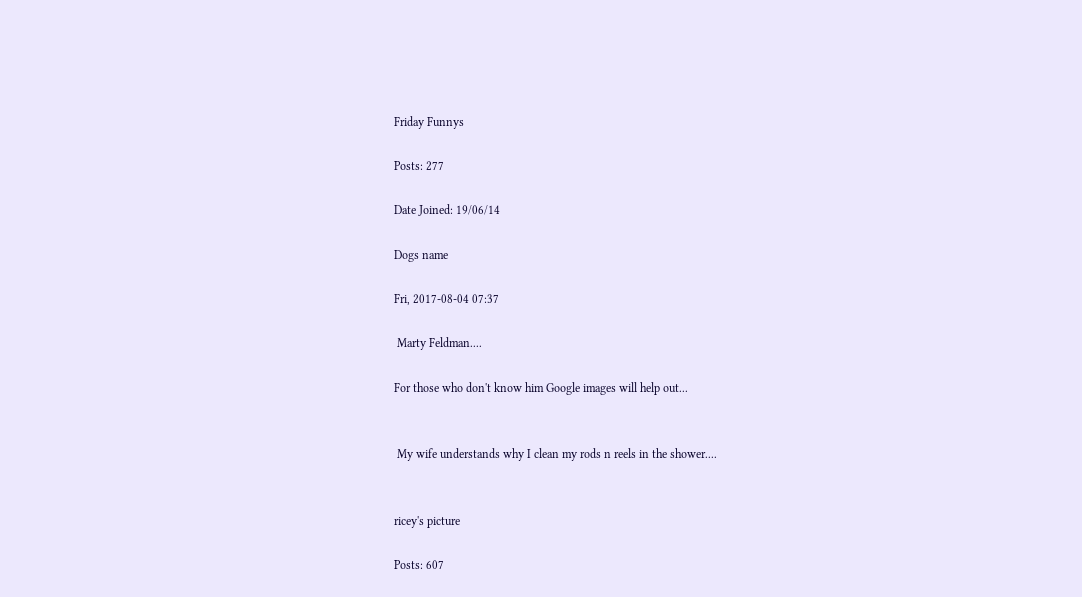Friday Funnys

Posts: 277

Date Joined: 19/06/14

Dogs name

Fri, 2017-08-04 07:37

 Marty Feldman....

For those who don't know him Google images will help out...


 My wife understands why I clean my rods n reels in the shower....


ricey's picture

Posts: 607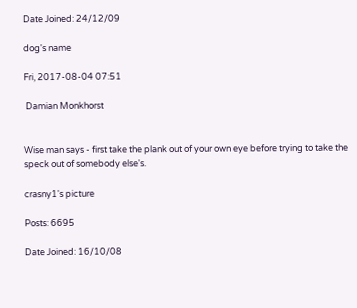Date Joined: 24/12/09

dog's name

Fri, 2017-08-04 07:51

 Damian Monkhorst


Wise man says - first take the plank out of your own eye before trying to take the speck out of somebody else's.

crasny1's picture

Posts: 6695

Date Joined: 16/10/08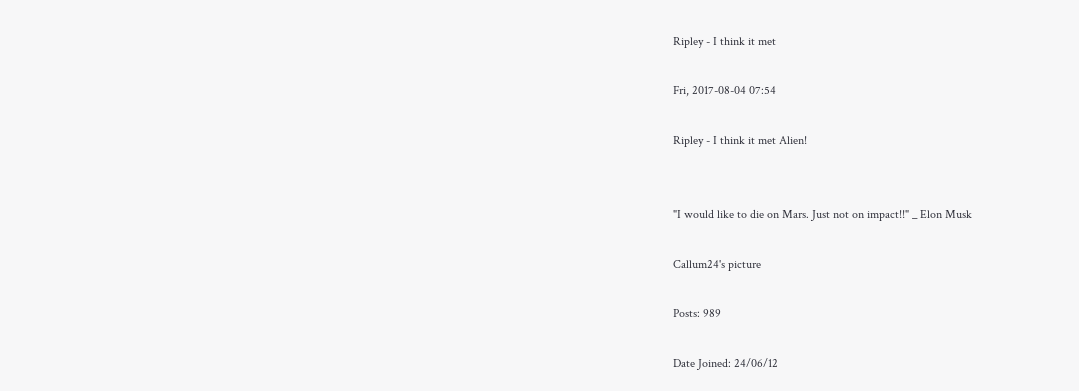Ripley - I think it met

Fri, 2017-08-04 07:54

Ripley - I think it met Alien!


"I would like to die on Mars. Just not on impact!!" _ Elon Musk

Callum24's picture

Posts: 989

Date Joined: 24/06/12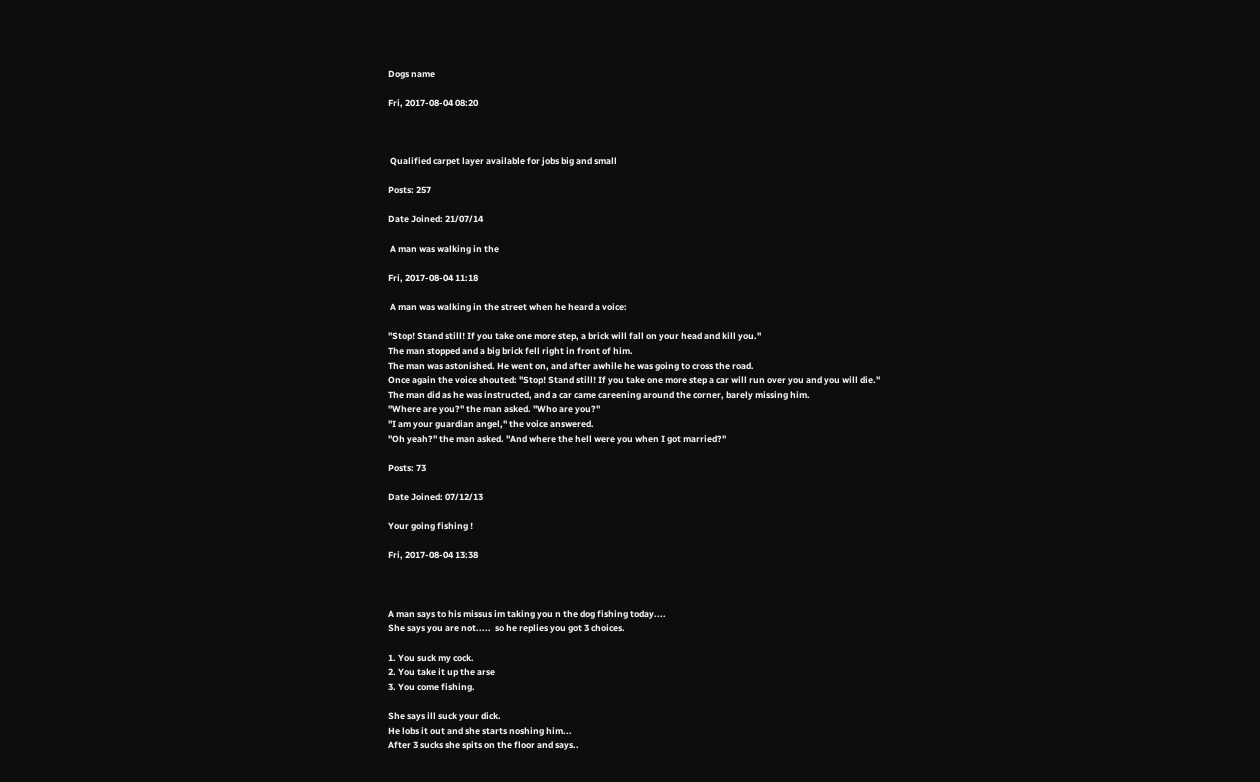Dogs name

Fri, 2017-08-04 08:20



 Qualified carpet layer available for jobs big and small

Posts: 257

Date Joined: 21/07/14

 A man was walking in the

Fri, 2017-08-04 11:18

 A man was walking in the street when he heard a voice:

''Stop! Stand still! If you take one more step, a brick will fall on your head and kill you.''
The man stopped and a big brick fell right in front of him.
The man was astonished. He went on, and after awhile he was going to cross the road.
Once again the voice shouted: ''Stop! Stand still! If you take one more step a car will run over you and you will die.''
The man did as he was instructed, and a car came careening around the corner, barely missing him.
''Where are you?'' the man asked. ''Who are you?''
''I am your guardian angel,'' the voice answered.
''Oh yeah?'' the man asked. ''And where the hell were you when I got married?''

Posts: 73

Date Joined: 07/12/13

Your going fishing !

Fri, 2017-08-04 13:38



A man says to his missus im taking you n the dog fishing today....
She says you are not.....  so he replies you got 3 choices.

1. You suck my cock.
2. You take it up the arse
3. You come fishing.

She says ill suck your dick.
He lobs it out and she starts noshing him...
After 3 sucks she spits on the floor and says..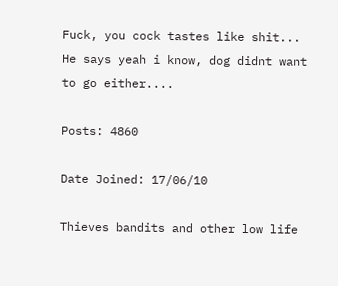Fuck, you cock tastes like shit...
He says yeah i know, dog didnt want to go either....

Posts: 4860

Date Joined: 17/06/10

Thieves bandits and other low life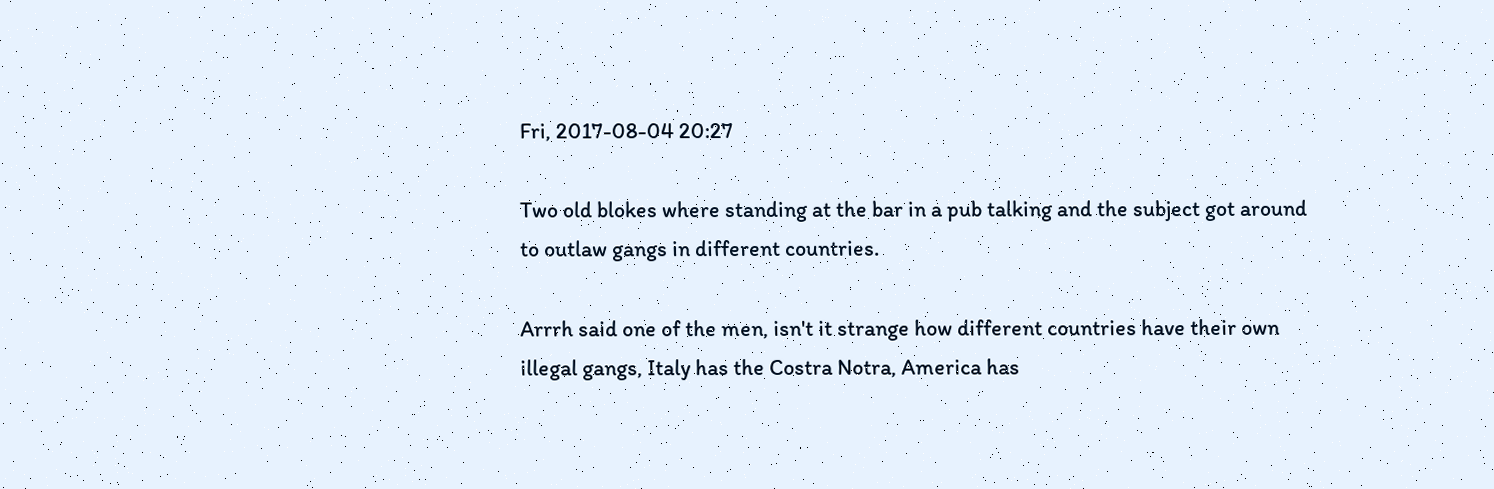Fri, 2017-08-04 20:27

Two old blokes where standing at the bar in a pub talking and the subject got around to outlaw gangs in different countries.

Arrrh said one of the men, isn't it strange how different countries have their own illegal gangs, Italy has the Costra Notra, America has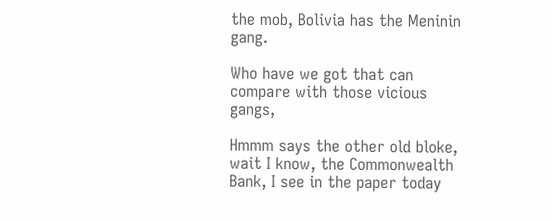the mob, Bolivia has the Meninin gang.

Who have we got that can compare with those vicious gangs,

Hmmm says the other old bloke, wait I know, the Commonwealth Bank, I see in the paper today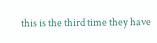this is the third time they have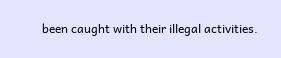been caught with their illegal activities.